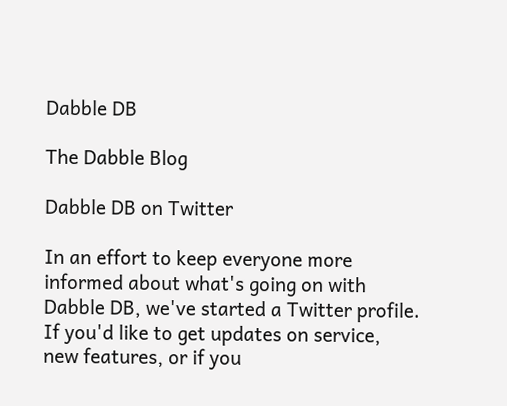Dabble DB

The Dabble Blog

Dabble DB on Twitter

In an effort to keep everyone more informed about what's going on with Dabble DB, we've started a Twitter profile. If you'd like to get updates on service, new features, or if you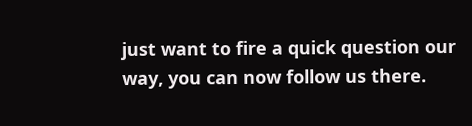just want to fire a quick question our way, you can now follow us there.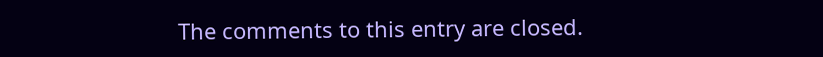The comments to this entry are closed.